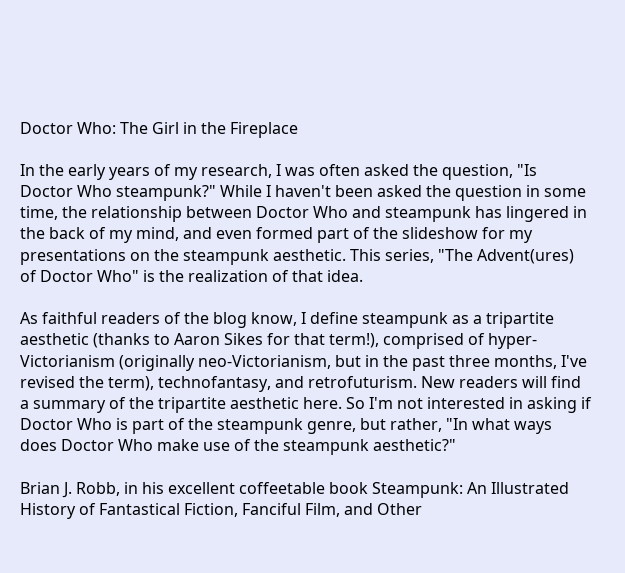Doctor Who: The Girl in the Fireplace

In the early years of my research, I was often asked the question, "Is Doctor Who steampunk?" While I haven't been asked the question in some time, the relationship between Doctor Who and steampunk has lingered in the back of my mind, and even formed part of the slideshow for my presentations on the steampunk aesthetic. This series, "The Advent(ures) of Doctor Who" is the realization of that idea.

As faithful readers of the blog know, I define steampunk as a tripartite aesthetic (thanks to Aaron Sikes for that term!), comprised of hyper-Victorianism (originally neo-Victorianism, but in the past three months, I've revised the term), technofantasy, and retrofuturism. New readers will find a summary of the tripartite aesthetic here. So I'm not interested in asking if Doctor Who is part of the steampunk genre, but rather, "In what ways does Doctor Who make use of the steampunk aesthetic?"

Brian J. Robb, in his excellent coffeetable book Steampunk: An Illustrated History of Fantastical Fiction, Fanciful Film, and Other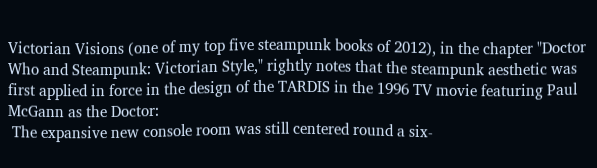Victorian Visions (one of my top five steampunk books of 2012), in the chapter "Doctor Who and Steampunk: Victorian Style," rightly notes that the steampunk aesthetic was first applied in force in the design of the TARDIS in the 1996 TV movie featuring Paul McGann as the Doctor:
 The expansive new console room was still centered round a six-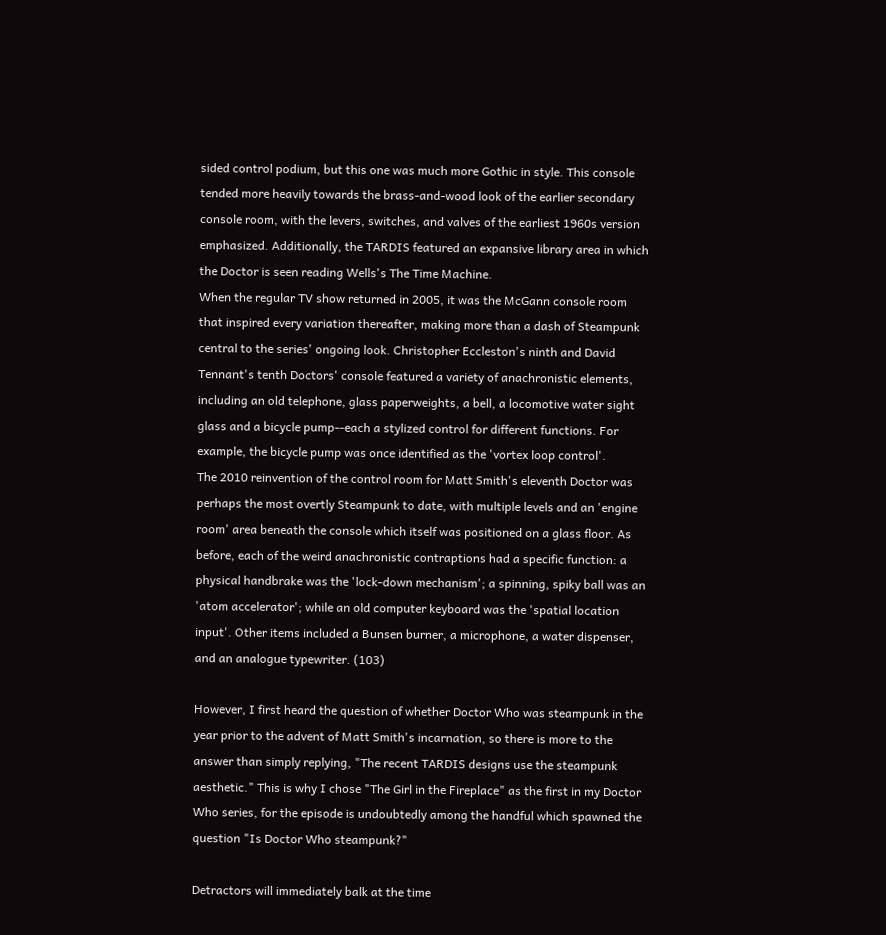sided control podium, but this one was much more Gothic in style. This console tended more heavily towards the brass-and-wood look of the earlier secondary console room, with the levers, switches, and valves of the earliest 1960s version emphasized. Additionally, the TARDIS featured an expansive library area in which the Doctor is seen reading Wells's The Time Machine.
When the regular TV show returned in 2005, it was the McGann console room that inspired every variation thereafter, making more than a dash of Steampunk central to the series' ongoing look. Christopher Eccleston's ninth and David Tennant's tenth Doctors' console featured a variety of anachronistic elements, including an old telephone, glass paperweights, a bell, a locomotive water sight glass and a bicycle pump--each a stylized control for different functions. For example, the bicycle pump was once identified as the 'vortex loop control'.
The 2010 reinvention of the control room for Matt Smith's eleventh Doctor was perhaps the most overtly Steampunk to date, with multiple levels and an 'engine room' area beneath the console which itself was positioned on a glass floor. As before, each of the weird anachronistic contraptions had a specific function: a physical handbrake was the 'lock-down mechanism'; a spinning, spiky ball was an 'atom accelerator'; while an old computer keyboard was the 'spatial location input'. Other items included a Bunsen burner, a microphone, a water dispenser, and an analogue typewriter. (103)

However, I first heard the question of whether Doctor Who was steampunk in the year prior to the advent of Matt Smith's incarnation, so there is more to the answer than simply replying, "The recent TARDIS designs use the steampunk aesthetic." This is why I chose "The Girl in the Fireplace" as the first in my Doctor Who series, for the episode is undoubtedly among the handful which spawned the question "Is Doctor Who steampunk?"

Detractors will immediately balk at the time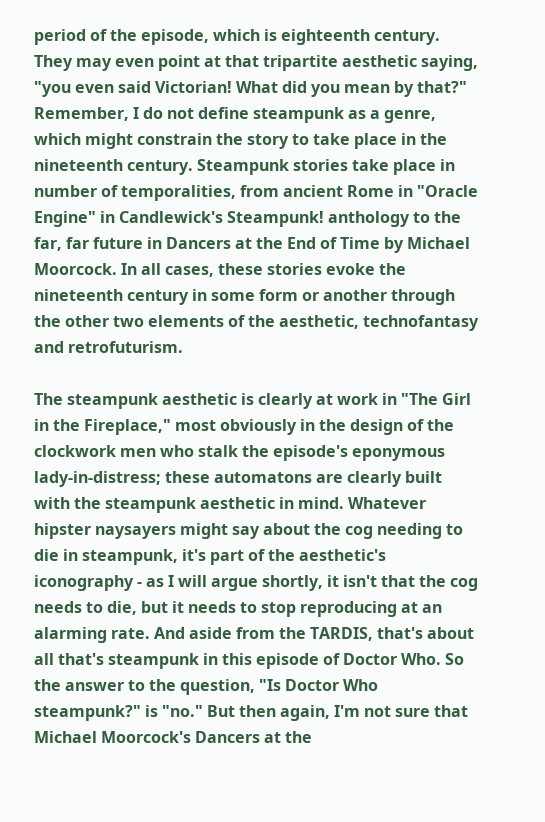period of the episode, which is eighteenth century. They may even point at that tripartite aesthetic saying, "you even said Victorian! What did you mean by that?" Remember, I do not define steampunk as a genre, which might constrain the story to take place in the nineteenth century. Steampunk stories take place in number of temporalities, from ancient Rome in "Oracle Engine" in Candlewick's Steampunk! anthology to the far, far future in Dancers at the End of Time by Michael Moorcock. In all cases, these stories evoke the nineteenth century in some form or another through the other two elements of the aesthetic, technofantasy and retrofuturism.

The steampunk aesthetic is clearly at work in "The Girl in the Fireplace," most obviously in the design of the clockwork men who stalk the episode's eponymous lady-in-distress; these automatons are clearly built with the steampunk aesthetic in mind. Whatever hipster naysayers might say about the cog needing to die in steampunk, it's part of the aesthetic's iconography - as I will argue shortly, it isn't that the cog needs to die, but it needs to stop reproducing at an alarming rate. And aside from the TARDIS, that's about all that's steampunk in this episode of Doctor Who. So the answer to the question, "Is Doctor Who steampunk?" is "no." But then again, I'm not sure that Michael Moorcock's Dancers at the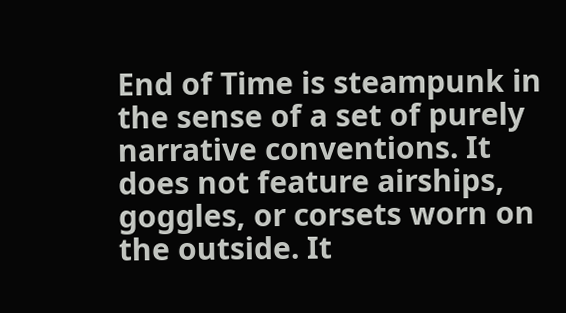End of Time is steampunk in the sense of a set of purely narrative conventions. It does not feature airships, goggles, or corsets worn on the outside. It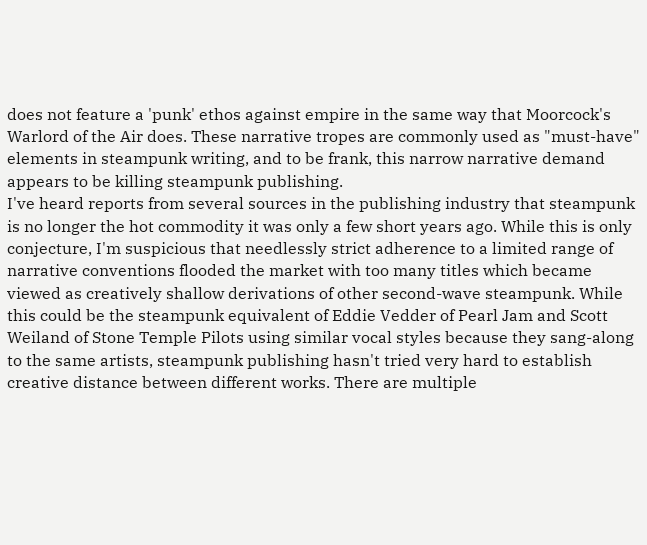does not feature a 'punk' ethos against empire in the same way that Moorcock's Warlord of the Air does. These narrative tropes are commonly used as "must-have" elements in steampunk writing, and to be frank, this narrow narrative demand appears to be killing steampunk publishing.
I've heard reports from several sources in the publishing industry that steampunk is no longer the hot commodity it was only a few short years ago. While this is only conjecture, I'm suspicious that needlessly strict adherence to a limited range of narrative conventions flooded the market with too many titles which became viewed as creatively shallow derivations of other second-wave steampunk. While this could be the steampunk equivalent of Eddie Vedder of Pearl Jam and Scott Weiland of Stone Temple Pilots using similar vocal styles because they sang-along to the same artists, steampunk publishing hasn't tried very hard to establish creative distance between different works. There are multiple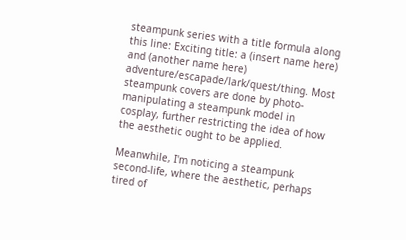steampunk series with a title formula along this line: Exciting title: a (insert name here) and (another name here) adventure/escapade/lark/quest/thing. Most steampunk covers are done by photo-manipulating a steampunk model in cosplay, further restricting the idea of how the aesthetic ought to be applied.

Meanwhile, I'm noticing a steampunk second-life, where the aesthetic, perhaps tired of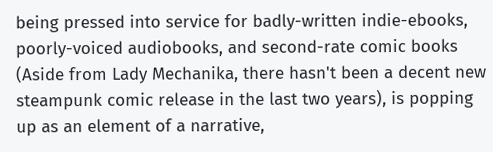being pressed into service for badly-written indie-ebooks, poorly-voiced audiobooks, and second-rate comic books (Aside from Lady Mechanika, there hasn't been a decent new steampunk comic release in the last two years), is popping up as an element of a narrative,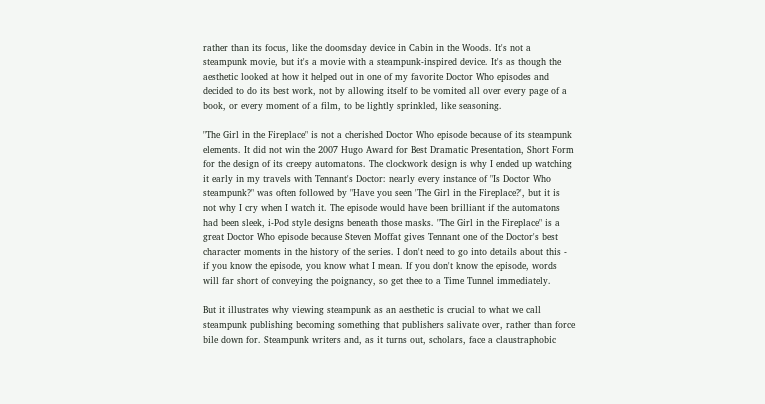rather than its focus, like the doomsday device in Cabin in the Woods. It's not a steampunk movie, but it's a movie with a steampunk-inspired device. It's as though the aesthetic looked at how it helped out in one of my favorite Doctor Who episodes and decided to do its best work, not by allowing itself to be vomited all over every page of a book, or every moment of a film, to be lightly sprinkled, like seasoning.

"The Girl in the Fireplace" is not a cherished Doctor Who episode because of its steampunk elements. It did not win the 2007 Hugo Award for Best Dramatic Presentation, Short Form for the design of its creepy automatons. The clockwork design is why I ended up watching it early in my travels with Tennant's Doctor: nearly every instance of "Is Doctor Who steampunk?" was often followed by "Have you seen 'The Girl in the Fireplace?', but it is not why I cry when I watch it. The episode would have been brilliant if the automatons had been sleek, i-Pod style designs beneath those masks. "The Girl in the Fireplace" is a great Doctor Who episode because Steven Moffat gives Tennant one of the Doctor's best character moments in the history of the series. I don't need to go into details about this - if you know the episode, you know what I mean. If you don't know the episode, words will far short of conveying the poignancy, so get thee to a Time Tunnel immediately.

But it illustrates why viewing steampunk as an aesthetic is crucial to what we call steampunk publishing becoming something that publishers salivate over, rather than force bile down for. Steampunk writers and, as it turns out, scholars, face a claustraphobic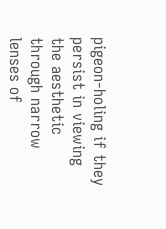pigeon-holing if they persist in viewing the aesthetic through narrow lenses of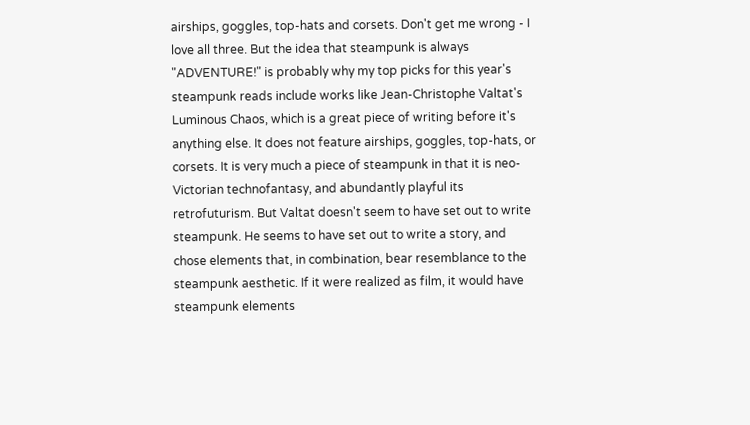airships, goggles, top-hats and corsets. Don't get me wrong - I love all three. But the idea that steampunk is always "ADVENTURE!" is probably why my top picks for this year's steampunk reads include works like Jean-Christophe Valtat's Luminous Chaos, which is a great piece of writing before it's anything else. It does not feature airships, goggles, top-hats, or corsets. It is very much a piece of steampunk in that it is neo-Victorian technofantasy, and abundantly playful its retrofuturism. But Valtat doesn't seem to have set out to write steampunk. He seems to have set out to write a story, and chose elements that, in combination, bear resemblance to the steampunk aesthetic. If it were realized as film, it would have steampunk elements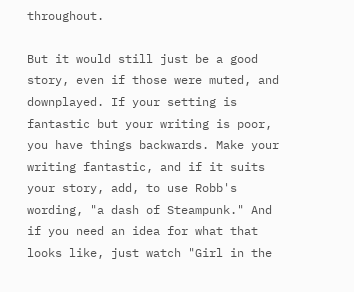throughout.

But it would still just be a good story, even if those were muted, and downplayed. If your setting is fantastic but your writing is poor, you have things backwards. Make your writing fantastic, and if it suits your story, add, to use Robb's wording, "a dash of Steampunk." And if you need an idea for what that looks like, just watch "Girl in the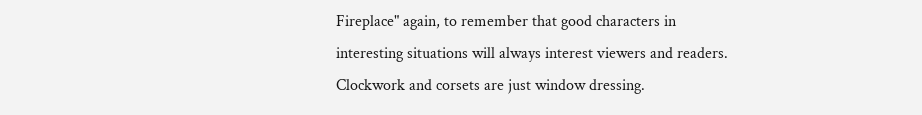Fireplace" again, to remember that good characters in interesting situations will always interest viewers and readers. Clockwork and corsets are just window dressing.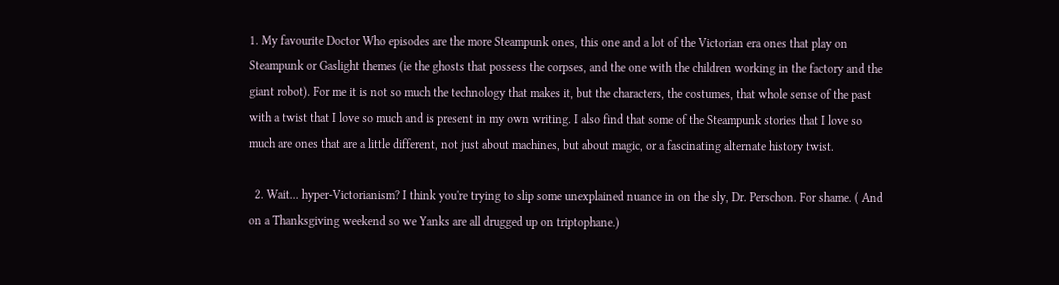1. My favourite Doctor Who episodes are the more Steampunk ones, this one and a lot of the Victorian era ones that play on Steampunk or Gaslight themes (ie the ghosts that possess the corpses, and the one with the children working in the factory and the giant robot). For me it is not so much the technology that makes it, but the characters, the costumes, that whole sense of the past with a twist that I love so much and is present in my own writing. I also find that some of the Steampunk stories that I love so much are ones that are a little different, not just about machines, but about magic, or a fascinating alternate history twist.

  2. Wait... hyper-Victorianism? I think you're trying to slip some unexplained nuance in on the sly, Dr. Perschon. For shame. ( And on a Thanksgiving weekend so we Yanks are all drugged up on triptophane.)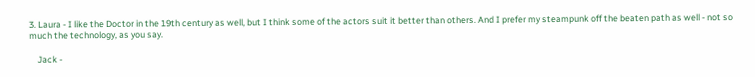3. Laura - I like the Doctor in the 19th century as well, but I think some of the actors suit it better than others. And I prefer my steampunk off the beaten path as well - not so much the technology, as you say.

    Jack -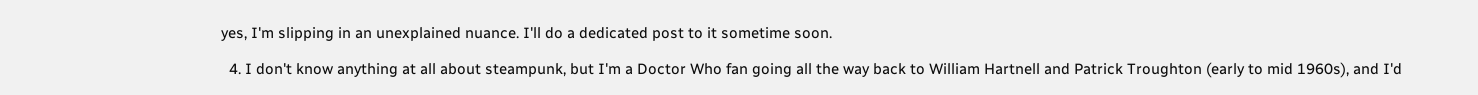yes, I'm slipping in an unexplained nuance. I'll do a dedicated post to it sometime soon.

  4. I don't know anything at all about steampunk, but I'm a Doctor Who fan going all the way back to William Hartnell and Patrick Troughton (early to mid 1960s), and I'd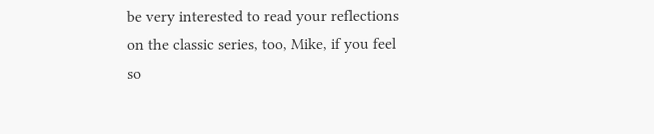be very interested to read your reflections on the classic series, too, Mike, if you feel so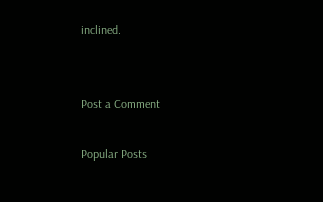inclined.


Post a Comment

Popular Posts